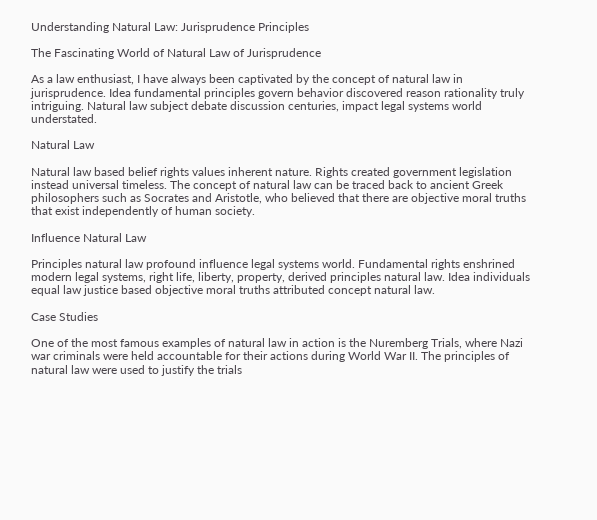Understanding Natural Law: Jurisprudence Principles

The Fascinating World of Natural Law of Jurisprudence

As a law enthusiast, I have always been captivated by the concept of natural law in jurisprudence. Idea fundamental principles govern behavior discovered reason rationality truly intriguing. Natural law subject debate discussion centuries, impact legal systems world understated.

Natural Law

Natural law based belief rights values inherent nature. Rights created government legislation instead universal timeless. The concept of natural law can be traced back to ancient Greek philosophers such as Socrates and Aristotle, who believed that there are objective moral truths that exist independently of human society.

Influence Natural Law

Principles natural law profound influence legal systems world. Fundamental rights enshrined modern legal systems, right life, liberty, property, derived principles natural law. Idea individuals equal law justice based objective moral truths attributed concept natural law.

Case Studies

One of the most famous examples of natural law in action is the Nuremberg Trials, where Nazi war criminals were held accountable for their actions during World War II. The principles of natural law were used to justify the trials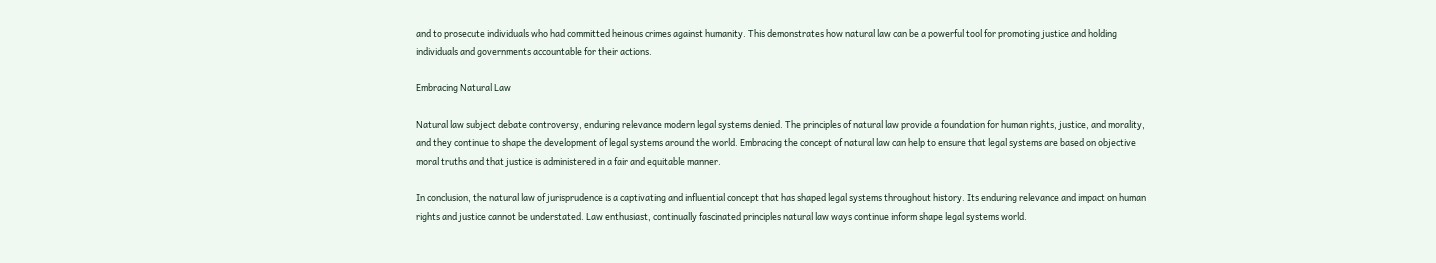and to prosecute individuals who had committed heinous crimes against humanity. This demonstrates how natural law can be a powerful tool for promoting justice and holding individuals and governments accountable for their actions.

Embracing Natural Law

Natural law subject debate controversy, enduring relevance modern legal systems denied. The principles of natural law provide a foundation for human rights, justice, and morality, and they continue to shape the development of legal systems around the world. Embracing the concept of natural law can help to ensure that legal systems are based on objective moral truths and that justice is administered in a fair and equitable manner.

In conclusion, the natural law of jurisprudence is a captivating and influential concept that has shaped legal systems throughout history. Its enduring relevance and impact on human rights and justice cannot be understated. Law enthusiast, continually fascinated principles natural law ways continue inform shape legal systems world.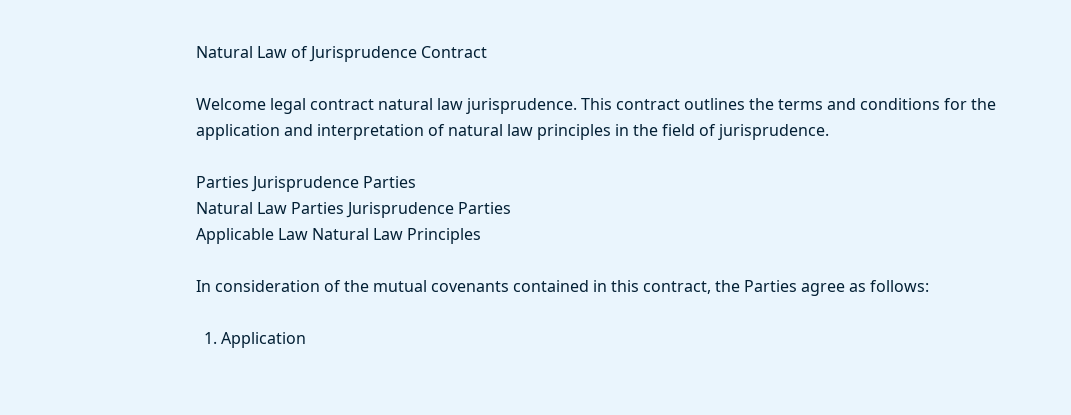Natural Law of Jurisprudence Contract

Welcome legal contract natural law jurisprudence. This contract outlines the terms and conditions for the application and interpretation of natural law principles in the field of jurisprudence.

Parties Jurisprudence Parties
Natural Law Parties Jurisprudence Parties
Applicable Law Natural Law Principles

In consideration of the mutual covenants contained in this contract, the Parties agree as follows:

  1. Application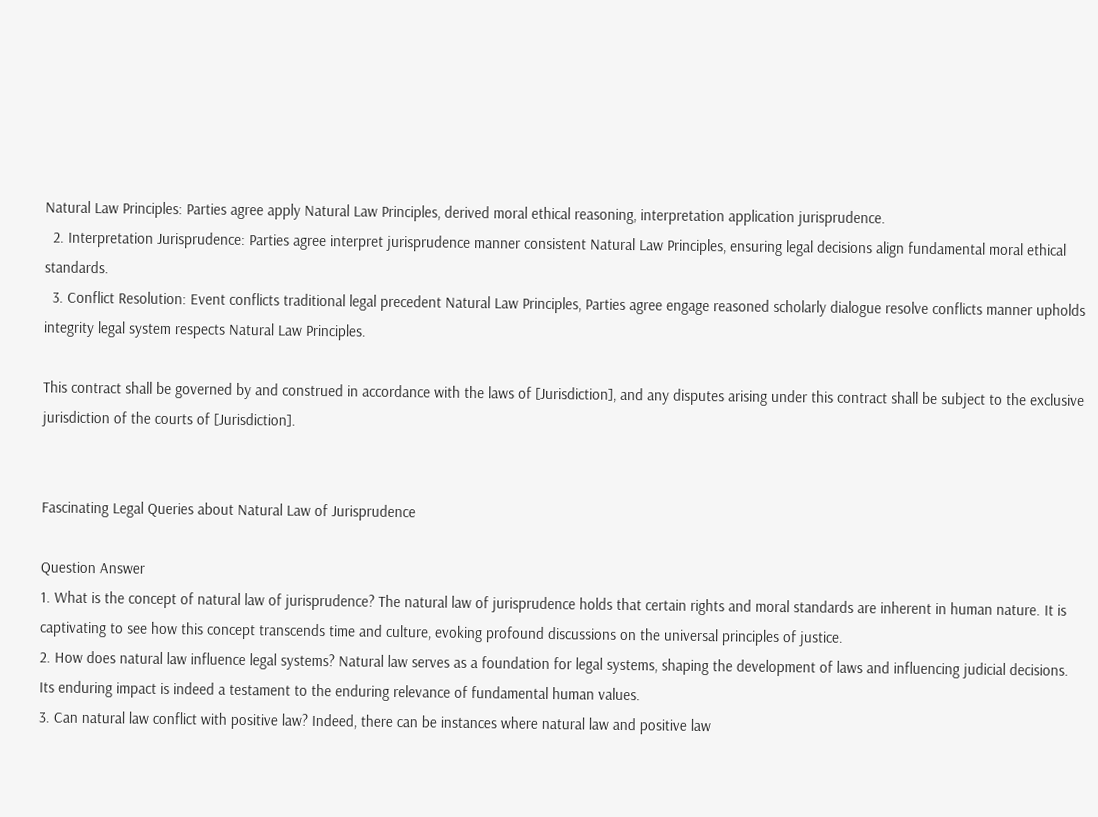Natural Law Principles: Parties agree apply Natural Law Principles, derived moral ethical reasoning, interpretation application jurisprudence.
  2. Interpretation Jurisprudence: Parties agree interpret jurisprudence manner consistent Natural Law Principles, ensuring legal decisions align fundamental moral ethical standards.
  3. Conflict Resolution: Event conflicts traditional legal precedent Natural Law Principles, Parties agree engage reasoned scholarly dialogue resolve conflicts manner upholds integrity legal system respects Natural Law Principles.

This contract shall be governed by and construed in accordance with the laws of [Jurisdiction], and any disputes arising under this contract shall be subject to the exclusive jurisdiction of the courts of [Jurisdiction].


Fascinating Legal Queries about Natural Law of Jurisprudence

Question Answer
1. What is the concept of natural law of jurisprudence? The natural law of jurisprudence holds that certain rights and moral standards are inherent in human nature. It is captivating to see how this concept transcends time and culture, evoking profound discussions on the universal principles of justice.
2. How does natural law influence legal systems? Natural law serves as a foundation for legal systems, shaping the development of laws and influencing judicial decisions. Its enduring impact is indeed a testament to the enduring relevance of fundamental human values.
3. Can natural law conflict with positive law? Indeed, there can be instances where natural law and positive law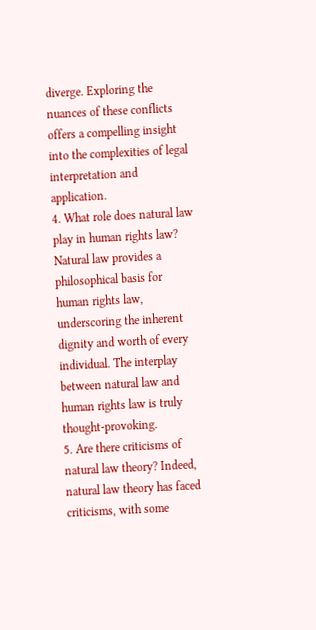diverge. Exploring the nuances of these conflicts offers a compelling insight into the complexities of legal interpretation and application.
4. What role does natural law play in human rights law? Natural law provides a philosophical basis for human rights law, underscoring the inherent dignity and worth of every individual. The interplay between natural law and human rights law is truly thought-provoking.
5. Are there criticisms of natural law theory? Indeed, natural law theory has faced criticisms, with some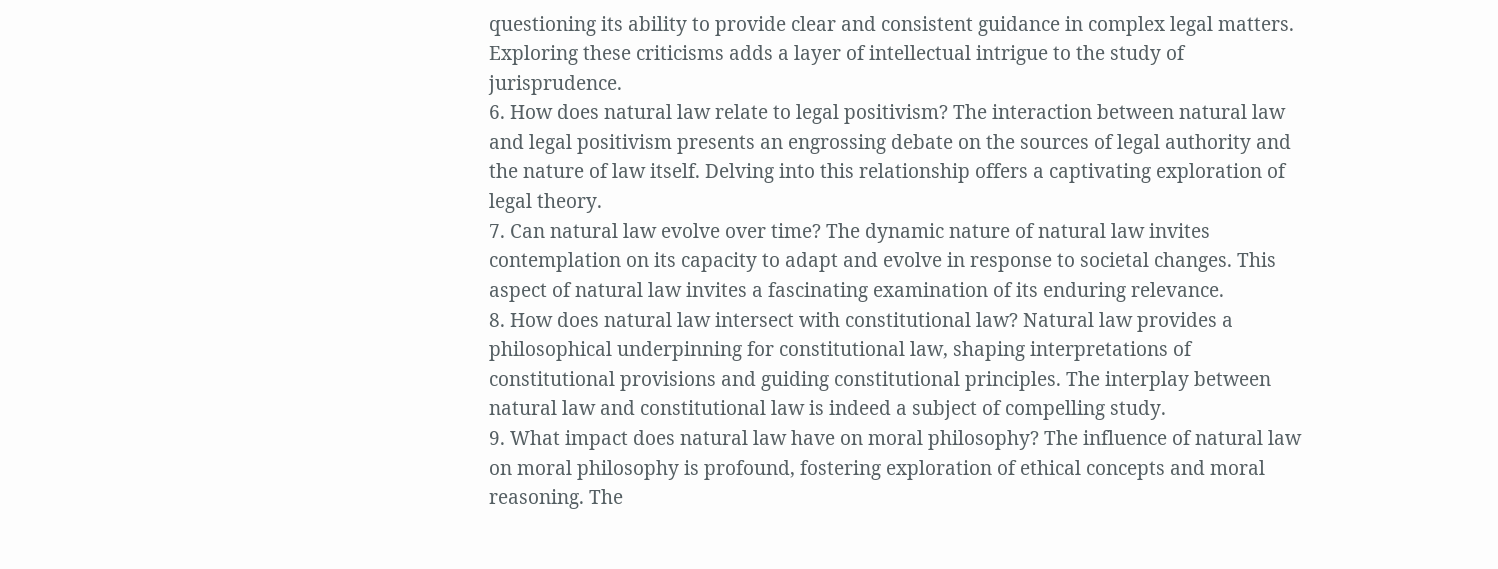questioning its ability to provide clear and consistent guidance in complex legal matters. Exploring these criticisms adds a layer of intellectual intrigue to the study of jurisprudence.
6. How does natural law relate to legal positivism? The interaction between natural law and legal positivism presents an engrossing debate on the sources of legal authority and the nature of law itself. Delving into this relationship offers a captivating exploration of legal theory.
7. Can natural law evolve over time? The dynamic nature of natural law invites contemplation on its capacity to adapt and evolve in response to societal changes. This aspect of natural law invites a fascinating examination of its enduring relevance.
8. How does natural law intersect with constitutional law? Natural law provides a philosophical underpinning for constitutional law, shaping interpretations of constitutional provisions and guiding constitutional principles. The interplay between natural law and constitutional law is indeed a subject of compelling study.
9. What impact does natural law have on moral philosophy? The influence of natural law on moral philosophy is profound, fostering exploration of ethical concepts and moral reasoning. The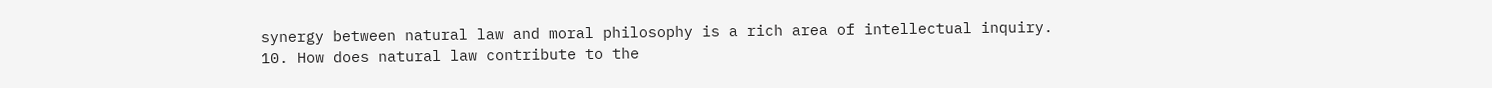synergy between natural law and moral philosophy is a rich area of intellectual inquiry.
10. How does natural law contribute to the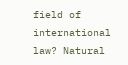field of international law? Natural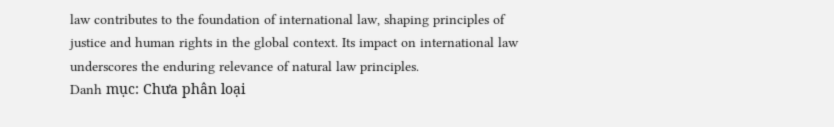law contributes to the foundation of international law, shaping principles of justice and human rights in the global context. Its impact on international law underscores the enduring relevance of natural law principles.
Danh mục: Chưa phân loại